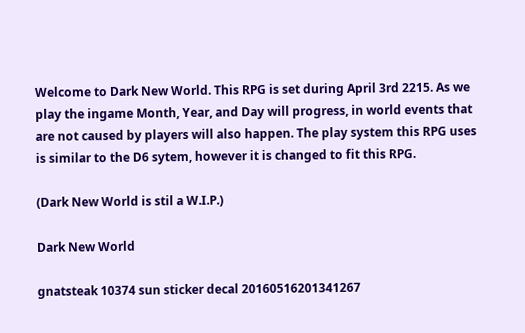Welcome to Dark New World. This RPG is set during April 3rd 2215. As we play the ingame Month, Year, and Day will progress, in world events that are not caused by players will also happen. The play system this RPG uses is similar to the D6 sytem, however it is changed to fit this RPG.

(Dark New World is stil a W.I.P.)

Dark New World

gnatsteak 10374 sun sticker decal 20160516201341267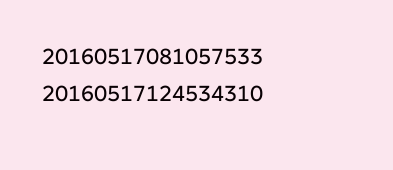20160517081057533 20160517124534310